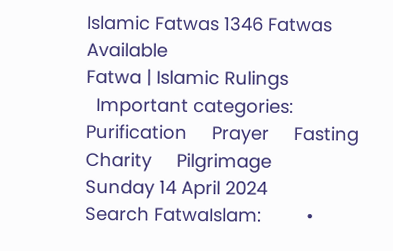Islamic Fatwas 1346 Fatwas Available
Fatwa | Islamic Rulings
  Important categories:     Purification     Prayer     Fasting     Charity     Pilgrimage
Sunday 14 April 2024
Search FatwaIslam:         •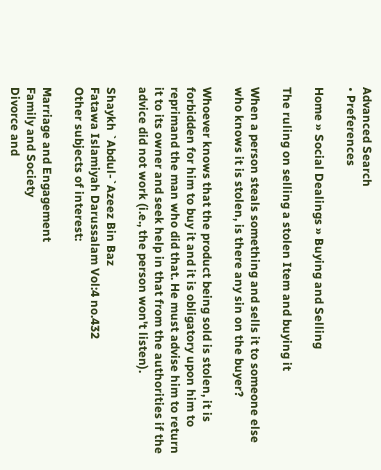Advanced Search
• Preferences

Home » Social Dealings » Buying and Selling

The ruling on selling a stolen Item and buying it

When a person steals something and sells it to someone else who knows it is stolen, is there any sin on the buyer?

Whoever knows that the product being sold is stolen, it is forbidden for him to buy it and it is obligatory upon him to reprimand the man who did that. He must advise him to return it to its owner and seek help in that from the authorities if the advice did not work (i.e., the person won't listen).

Shaykh `Abdul-`Azeez Bin Baz
Fatawa Islamiyah Darussalam Vol:4 no.432
Other subjects of interest:

Marriage and Engagement
Family and Society
Divorce and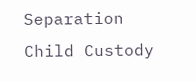Separation
Child Custody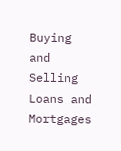Buying and Selling
Loans and Mortgages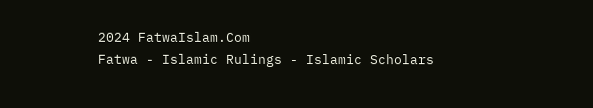2024 FatwaIslam.Com
Fatwa - Islamic Rulings - Islamic Scholars